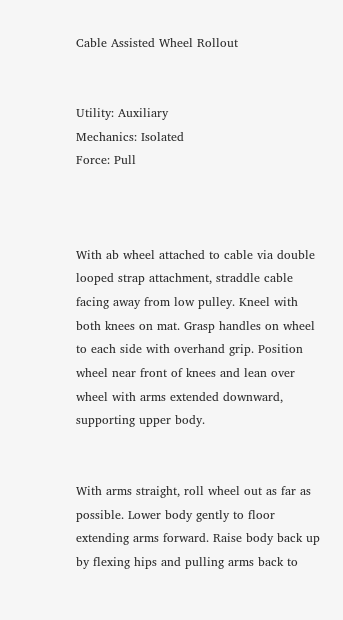Cable Assisted Wheel Rollout


Utility: Auxiliary
Mechanics: Isolated
Force: Pull



With ab wheel attached to cable via double looped strap attachment, straddle cable facing away from low pulley. Kneel with both knees on mat. Grasp handles on wheel to each side with overhand grip. Position wheel near front of knees and lean over wheel with arms extended downward, supporting upper body.


With arms straight, roll wheel out as far as possible. Lower body gently to floor extending arms forward. Raise body back up by flexing hips and pulling arms back to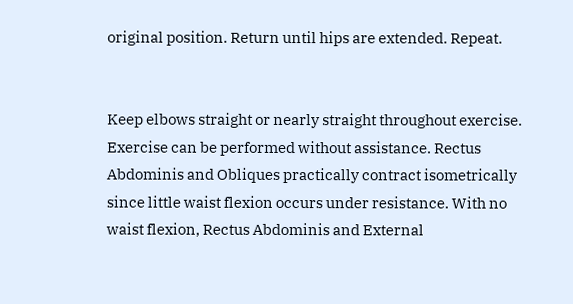original position. Return until hips are extended. Repeat.


Keep elbows straight or nearly straight throughout exercise. Exercise can be performed without assistance. Rectus Abdominis and Obliques practically contract isometrically since little waist flexion occurs under resistance. With no waist flexion, Rectus Abdominis and External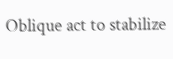Oblique act to stabilize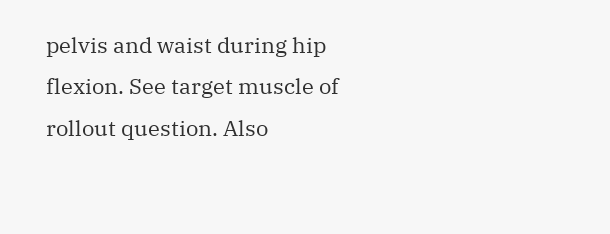pelvis and waist during hip flexion. See target muscle of rollout question. Also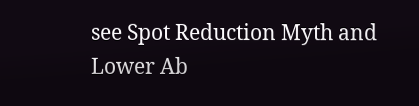see Spot Reduction Myth and Lower Ab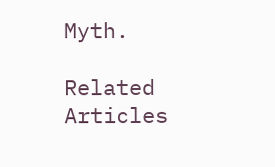Myth.

Related Articles